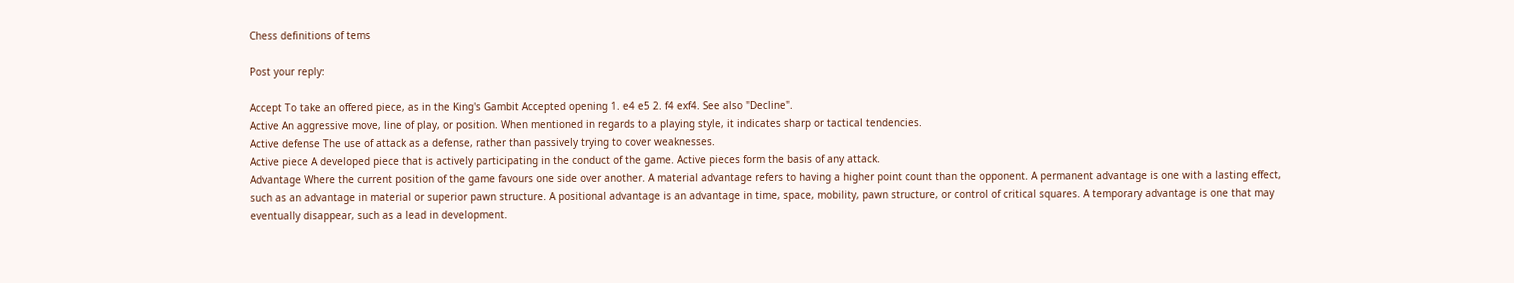Chess definitions of tems

Post your reply:

Accept To take an offered piece, as in the King's Gambit Accepted opening 1. e4 e5 2. f4 exf4. See also "Decline".
Active An aggressive move, line of play, or position. When mentioned in regards to a playing style, it indicates sharp or tactical tendencies.
Active defense The use of attack as a defense, rather than passively trying to cover weaknesses.
Active piece A developed piece that is actively participating in the conduct of the game. Active pieces form the basis of any attack.
Advantage Where the current position of the game favours one side over another. A material advantage refers to having a higher point count than the opponent. A permanent advantage is one with a lasting effect, such as an advantage in material or superior pawn structure. A positional advantage is an advantage in time, space, mobility, pawn structure, or control of critical squares. A temporary advantage is one that may eventually disappear, such as a lead in development.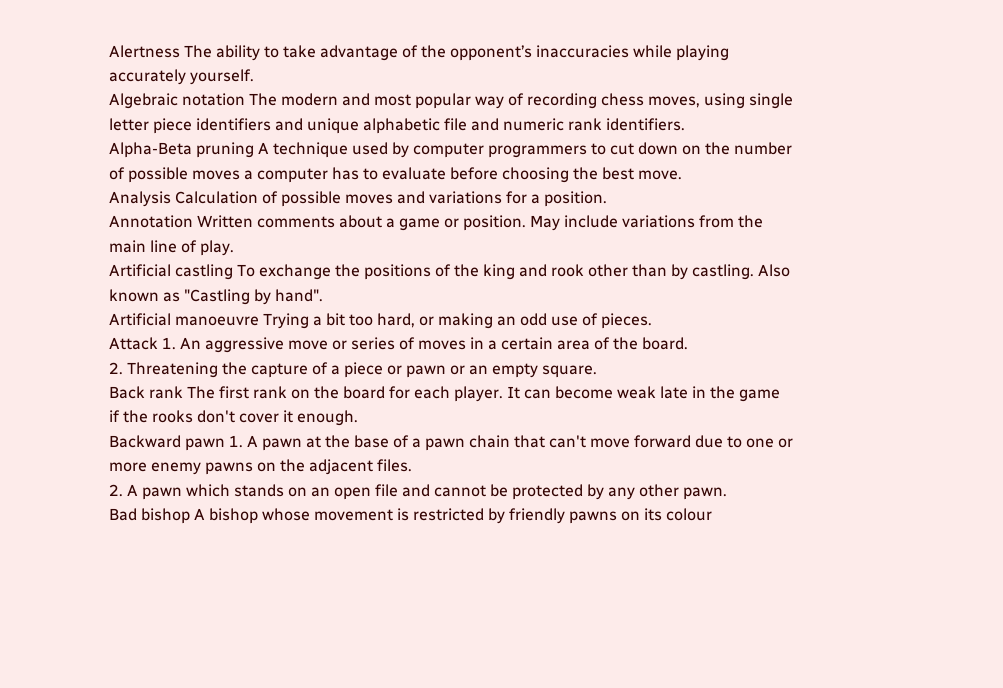Alertness The ability to take advantage of the opponent’s inaccuracies while playing accurately yourself.
Algebraic notation The modern and most popular way of recording chess moves, using single letter piece identifiers and unique alphabetic file and numeric rank identifiers.
Alpha-Beta pruning A technique used by computer programmers to cut down on the number of possible moves a computer has to evaluate before choosing the best move.
Analysis Calculation of possible moves and variations for a position.
Annotation Written comments about a game or position. May include variations from the main line of play.
Artificial castling To exchange the positions of the king and rook other than by castling. Also known as "Castling by hand".
Artificial manoeuvre Trying a bit too hard, or making an odd use of pieces.
Attack 1. An aggressive move or series of moves in a certain area of the board.
2. Threatening the capture of a piece or pawn or an empty square.
Back rank The first rank on the board for each player. It can become weak late in the game if the rooks don't cover it enough.
Backward pawn 1. A pawn at the base of a pawn chain that can't move forward due to one or more enemy pawns on the adjacent files.
2. A pawn which stands on an open file and cannot be protected by any other pawn.
Bad bishop A bishop whose movement is restricted by friendly pawns on its colour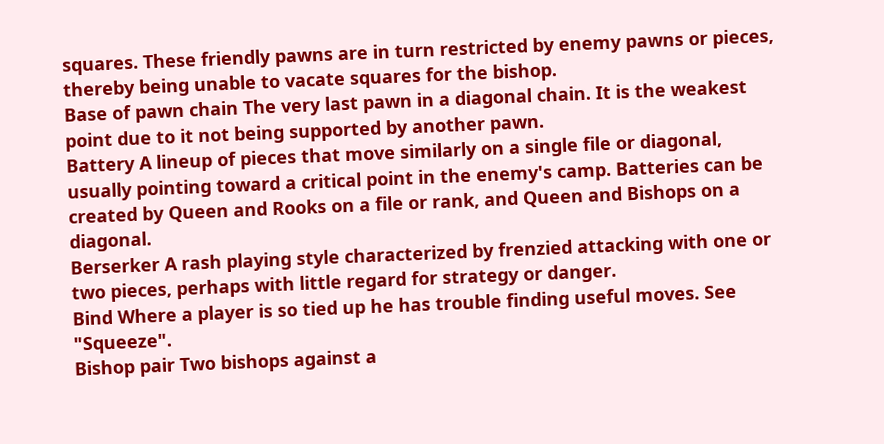squares. These friendly pawns are in turn restricted by enemy pawns or pieces, thereby being unable to vacate squares for the bishop.
Base of pawn chain The very last pawn in a diagonal chain. It is the weakest point due to it not being supported by another pawn.
Battery A lineup of pieces that move similarly on a single file or diagonal, usually pointing toward a critical point in the enemy's camp. Batteries can be created by Queen and Rooks on a file or rank, and Queen and Bishops on a diagonal.
Berserker A rash playing style characterized by frenzied attacking with one or two pieces, perhaps with little regard for strategy or danger.
Bind Where a player is so tied up he has trouble finding useful moves. See "Squeeze".
Bishop pair Two bishops against a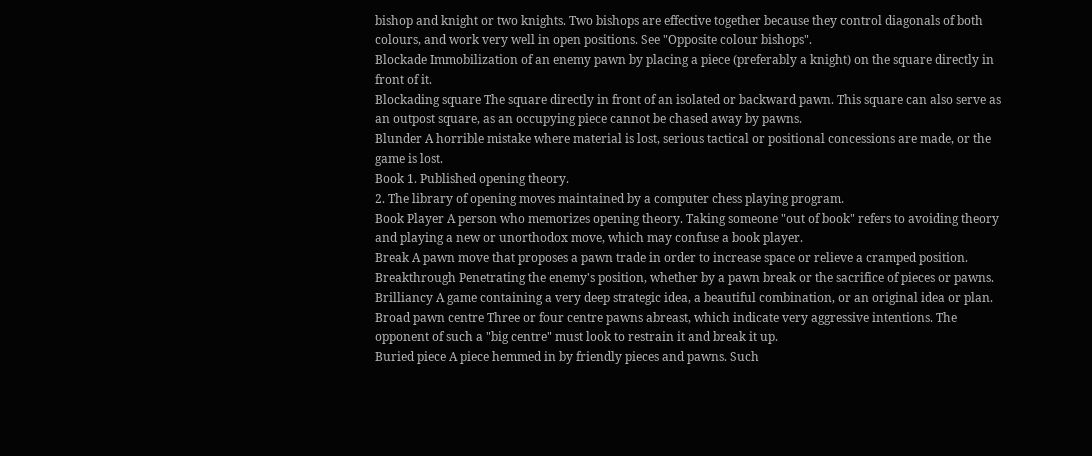bishop and knight or two knights. Two bishops are effective together because they control diagonals of both colours, and work very well in open positions. See "Opposite colour bishops".
Blockade Immobilization of an enemy pawn by placing a piece (preferably a knight) on the square directly in front of it.
Blockading square The square directly in front of an isolated or backward pawn. This square can also serve as an outpost square, as an occupying piece cannot be chased away by pawns.
Blunder A horrible mistake where material is lost, serious tactical or positional concessions are made, or the game is lost.
Book 1. Published opening theory.
2. The library of opening moves maintained by a computer chess playing program.
Book Player A person who memorizes opening theory. Taking someone "out of book" refers to avoiding theory and playing a new or unorthodox move, which may confuse a book player.
Break A pawn move that proposes a pawn trade in order to increase space or relieve a cramped position.
Breakthrough Penetrating the enemy's position, whether by a pawn break or the sacrifice of pieces or pawns.
Brilliancy A game containing a very deep strategic idea, a beautiful combination, or an original idea or plan.
Broad pawn centre Three or four centre pawns abreast, which indicate very aggressive intentions. The opponent of such a "big centre" must look to restrain it and break it up.
Buried piece A piece hemmed in by friendly pieces and pawns. Such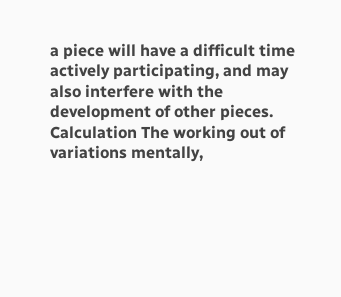a piece will have a difficult time actively participating, and may also interfere with the development of other pieces.
Calculation The working out of variations mentally,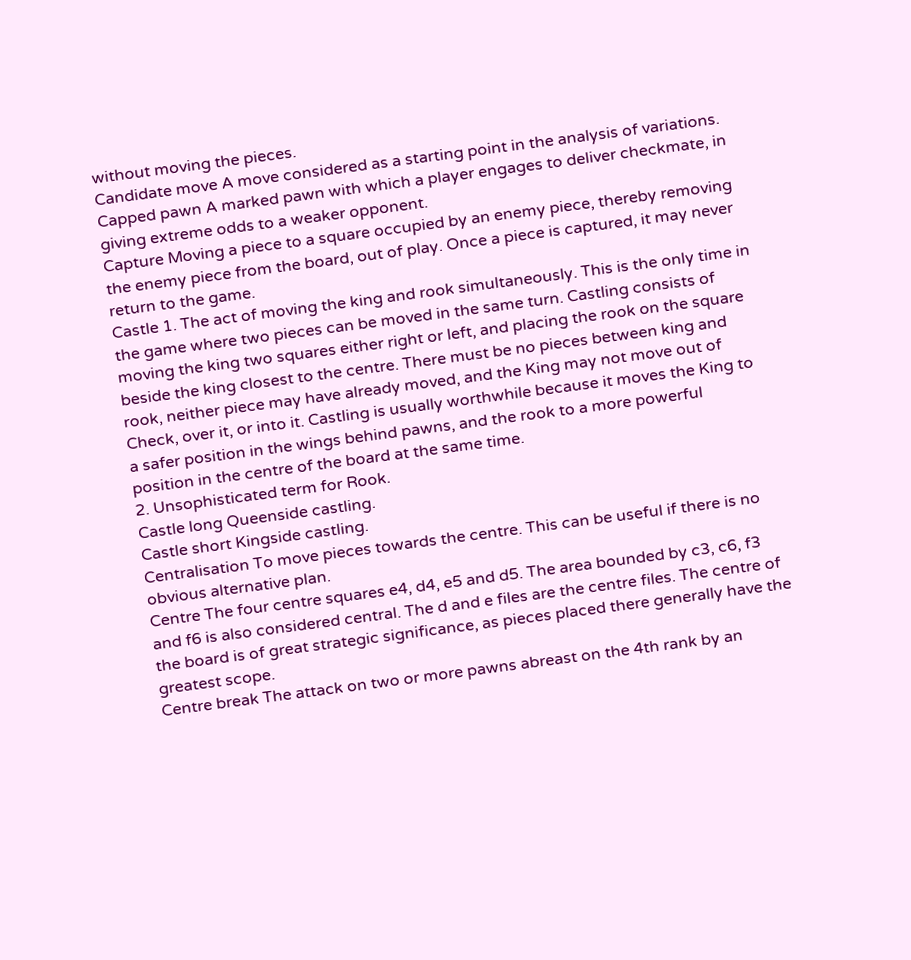without moving the pieces.
Candidate move A move considered as a starting point in the analysis of variations.
Capped pawn A marked pawn with which a player engages to deliver checkmate, in giving extreme odds to a weaker opponent.
Capture Moving a piece to a square occupied by an enemy piece, thereby removing the enemy piece from the board, out of play. Once a piece is captured, it may never return to the game.
Castle 1. The act of moving the king and rook simultaneously. This is the only time in the game where two pieces can be moved in the same turn. Castling consists of moving the king two squares either right or left, and placing the rook on the square beside the king closest to the centre. There must be no pieces between king and rook, neither piece may have already moved, and the King may not move out of Check, over it, or into it. Castling is usually worthwhile because it moves the King to a safer position in the wings behind pawns, and the rook to a more powerful position in the centre of the board at the same time.
2. Unsophisticated term for Rook.
Castle long Queenside castling.
Castle short Kingside castling.
Centralisation To move pieces towards the centre. This can be useful if there is no obvious alternative plan.
Centre The four centre squares e4, d4, e5 and d5. The area bounded by c3, c6, f3 and f6 is also considered central. The d and e files are the centre files. The centre of the board is of great strategic significance, as pieces placed there generally have the greatest scope.
Centre break The attack on two or more pawns abreast on the 4th rank by an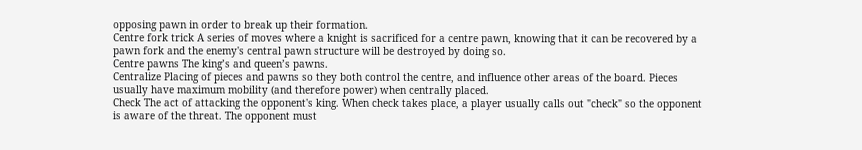opposing pawn in order to break up their formation.
Centre fork trick A series of moves where a knight is sacrificed for a centre pawn, knowing that it can be recovered by a pawn fork and the enemy's central pawn structure will be destroyed by doing so.
Centre pawns The king’s and queen’s pawns.
Centralize Placing of pieces and pawns so they both control the centre, and influence other areas of the board. Pieces usually have maximum mobility (and therefore power) when centrally placed.
Check The act of attacking the opponent's king. When check takes place, a player usually calls out "check" so the opponent is aware of the threat. The opponent must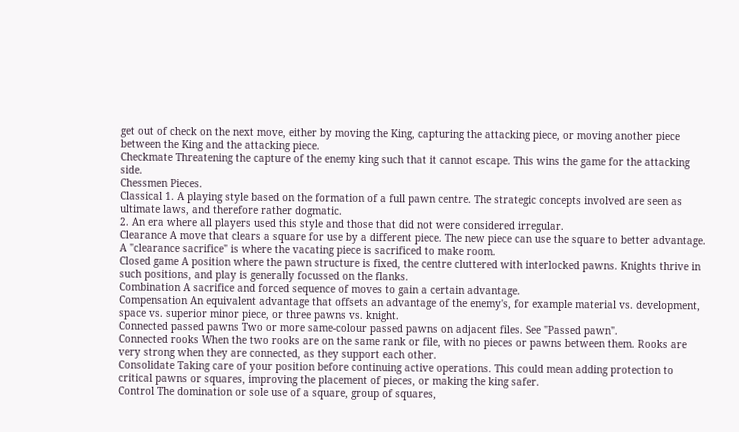get out of check on the next move, either by moving the King, capturing the attacking piece, or moving another piece between the King and the attacking piece.
Checkmate Threatening the capture of the enemy king such that it cannot escape. This wins the game for the attacking side.
Chessmen Pieces.
Classical 1. A playing style based on the formation of a full pawn centre. The strategic concepts involved are seen as ultimate laws, and therefore rather dogmatic.
2. An era where all players used this style and those that did not were considered irregular.
Clearance A move that clears a square for use by a different piece. The new piece can use the square to better advantage. A "clearance sacrifice" is where the vacating piece is sacrificed to make room.
Closed game A position where the pawn structure is fixed, the centre cluttered with interlocked pawns. Knights thrive in such positions, and play is generally focussed on the flanks.
Combination A sacrifice and forced sequence of moves to gain a certain advantage.
Compensation An equivalent advantage that offsets an advantage of the enemy's, for example material vs. development, space vs. superior minor piece, or three pawns vs. knight.
Connected passed pawns Two or more same-colour passed pawns on adjacent files. See "Passed pawn".
Connected rooks When the two rooks are on the same rank or file, with no pieces or pawns between them. Rooks are very strong when they are connected, as they support each other.
Consolidate Taking care of your position before continuing active operations. This could mean adding protection to critical pawns or squares, improving the placement of pieces, or making the king safer.
Control The domination or sole use of a square, group of squares,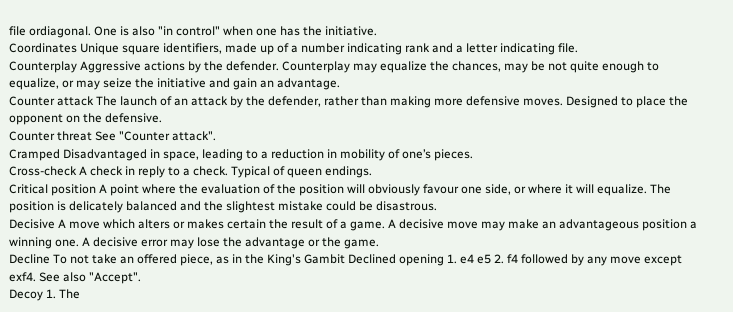file ordiagonal. One is also "in control" when one has the initiative.
Coordinates Unique square identifiers, made up of a number indicating rank and a letter indicating file.
Counterplay Aggressive actions by the defender. Counterplay may equalize the chances, may be not quite enough to equalize, or may seize the initiative and gain an advantage.
Counter attack The launch of an attack by the defender, rather than making more defensive moves. Designed to place the opponent on the defensive.
Counter threat See "Counter attack".
Cramped Disadvantaged in space, leading to a reduction in mobility of one’s pieces.
Cross-check A check in reply to a check. Typical of queen endings.
Critical position A point where the evaluation of the position will obviously favour one side, or where it will equalize. The position is delicately balanced and the slightest mistake could be disastrous.
Decisive A move which alters or makes certain the result of a game. A decisive move may make an advantageous position a winning one. A decisive error may lose the advantage or the game.
Decline To not take an offered piece, as in the King's Gambit Declined opening 1. e4 e5 2. f4 followed by any move except exf4. See also "Accept".
Decoy 1. The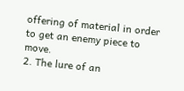offering of material in order to get an enemy piece to move.
2. The lure of an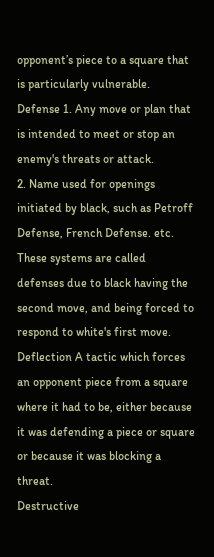opponent’s piece to a square that is particularly vulnerable.
Defense 1. Any move or plan that is intended to meet or stop an enemy's threats or attack.
2. Name used for openings initiated by black, such as Petroff Defense, French Defense. etc. These systems are called defenses due to black having the second move, and being forced to respond to white's first move.
Deflection A tactic which forces an opponent piece from a square where it had to be, either because it was defending a piece or square or because it was blocking a threat.
Destructive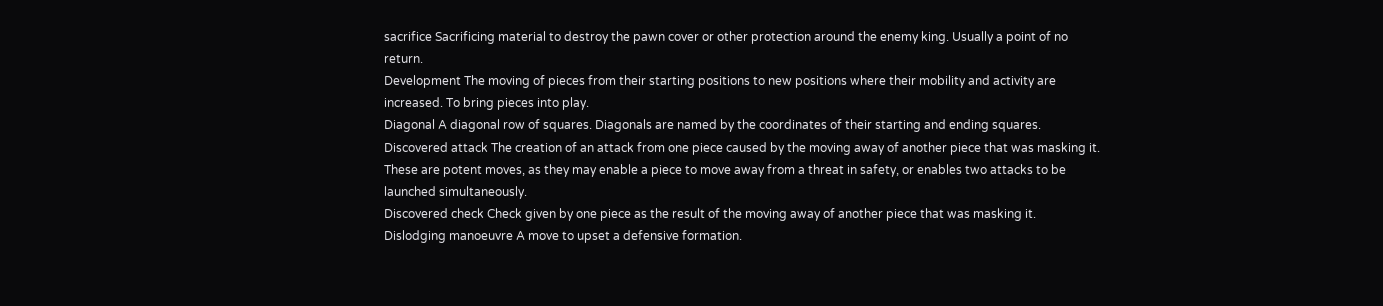sacrifice Sacrificing material to destroy the pawn cover or other protection around the enemy king. Usually a point of no return.
Development The moving of pieces from their starting positions to new positions where their mobility and activity are increased. To bring pieces into play.
Diagonal A diagonal row of squares. Diagonals are named by the coordinates of their starting and ending squares.
Discovered attack The creation of an attack from one piece caused by the moving away of another piece that was masking it. These are potent moves, as they may enable a piece to move away from a threat in safety, or enables two attacks to be launched simultaneously.
Discovered check Check given by one piece as the result of the moving away of another piece that was masking it.
Dislodging manoeuvre A move to upset a defensive formation.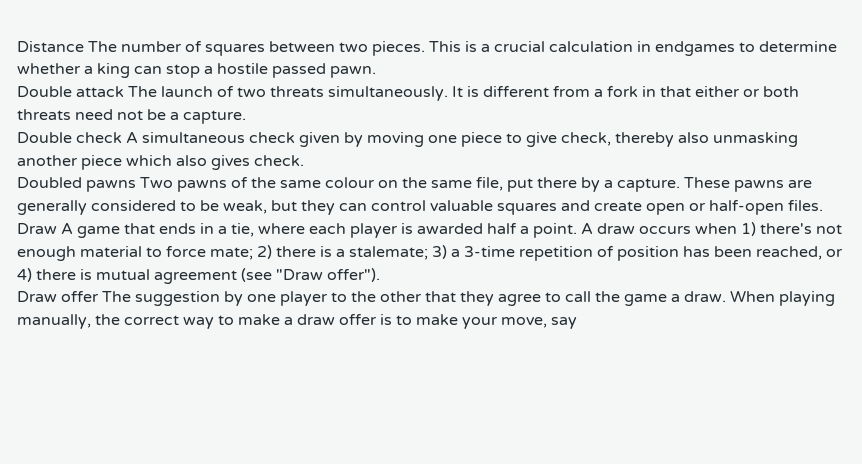Distance The number of squares between two pieces. This is a crucial calculation in endgames to determine whether a king can stop a hostile passed pawn.
Double attack The launch of two threats simultaneously. It is different from a fork in that either or both threats need not be a capture.
Double check A simultaneous check given by moving one piece to give check, thereby also unmasking another piece which also gives check.
Doubled pawns Two pawns of the same colour on the same file, put there by a capture. These pawns are generally considered to be weak, but they can control valuable squares and create open or half-open files.
Draw A game that ends in a tie, where each player is awarded half a point. A draw occurs when 1) there's not enough material to force mate; 2) there is a stalemate; 3) a 3-time repetition of position has been reached, or 4) there is mutual agreement (see "Draw offer").
Draw offer The suggestion by one player to the other that they agree to call the game a draw. When playing manually, the correct way to make a draw offer is to make your move, say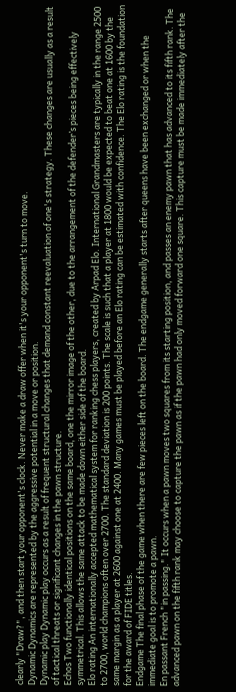clearly "Draw?", and then start your opponent's clock. Never make a draw offer when it's your opponent's turn to move.
Dynamic Dynamics are represented by the aggressive potential in a move or position.
Dynamic play Dynamic play occurs as a result of frequent structural changes that demand constant reevaluation of one's strategy. These changes are usually as a result of tactical threats or significant changes in the pawn structure.
Echos Two functionally identical positions on the same board, one the mirror image of the other, due to the arrangement of the defender’s pieces being effectively symmetrical. This allows the same attack to be made down either side of the board.
Elo rating An internationally accepted mathematical system for ranking chess players, created by Arpad Elo. International Grandmasters are typically in the range 2500 to 2700, world champions often over 2700. The standard deviation is 200 points. The scale is such that a player at 1800 would be expected to beat one at 1600 by the same margin as a player at 2600 against one at 2400. Many games must be played before an Elo rating can be estimated with confidence. The Elo rating is the foundation for the award of FIDE titles.
Endgame The final phase of the game when there are few pieces left on the board. The endgame generally starts after queens have been exchanged or when the immediate goal is to promote a pawn.
En passant French "in passing." It occurs when a pawn moves two squares from its starting position, and passes an enemy pawn that has advanced to its fifth rank. The advanced pawn on the fifth rank may choose to capture the pawn as if the pawn had only moved forward one square. This capture must be made immediately after the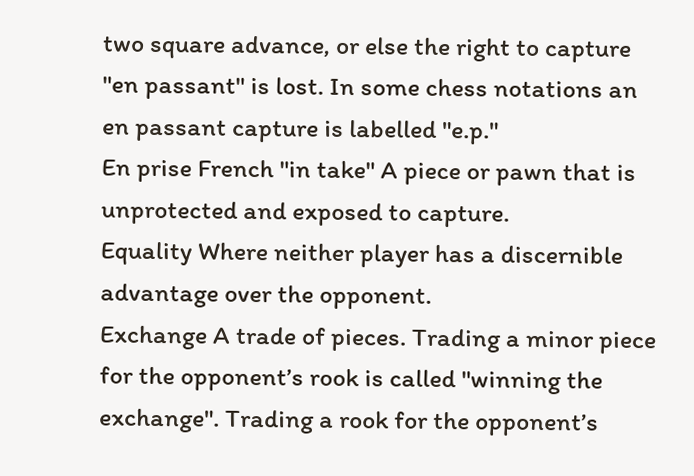two square advance, or else the right to capture "en passant" is lost. In some chess notations an en passant capture is labelled "e.p."
En prise French "in take" A piece or pawn that is unprotected and exposed to capture.
Equality Where neither player has a discernible advantage over the opponent.
Exchange A trade of pieces. Trading a minor piece for the opponent’s rook is called "winning the exchange". Trading a rook for the opponent’s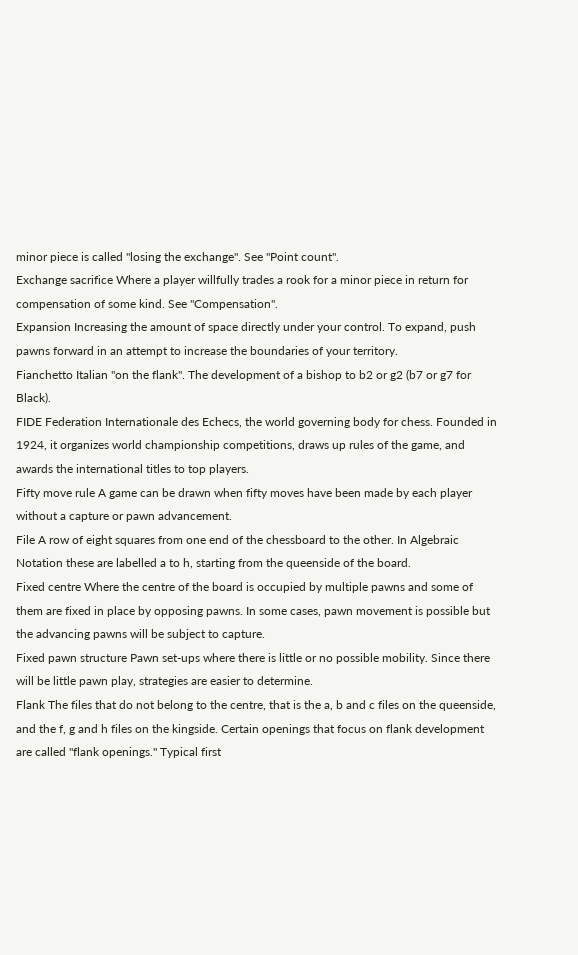minor piece is called "losing the exchange". See "Point count".
Exchange sacrifice Where a player willfully trades a rook for a minor piece in return for compensation of some kind. See "Compensation".
Expansion Increasing the amount of space directly under your control. To expand, push pawns forward in an attempt to increase the boundaries of your territory.
Fianchetto Italian "on the flank". The development of a bishop to b2 or g2 (b7 or g7 for Black).
FIDE Federation Internationale des Echecs, the world governing body for chess. Founded in 1924, it organizes world championship competitions, draws up rules of the game, and awards the international titles to top players.
Fifty move rule A game can be drawn when fifty moves have been made by each player without a capture or pawn advancement.
File A row of eight squares from one end of the chessboard to the other. In Algebraic Notation these are labelled a to h, starting from the queenside of the board.
Fixed centre Where the centre of the board is occupied by multiple pawns and some of them are fixed in place by opposing pawns. In some cases, pawn movement is possible but the advancing pawns will be subject to capture.
Fixed pawn structure Pawn set-ups where there is little or no possible mobility. Since there will be little pawn play, strategies are easier to determine.
Flank The files that do not belong to the centre, that is the a, b and c files on the queenside, and the f, g and h files on the kingside. Certain openings that focus on flank development are called "flank openings." Typical first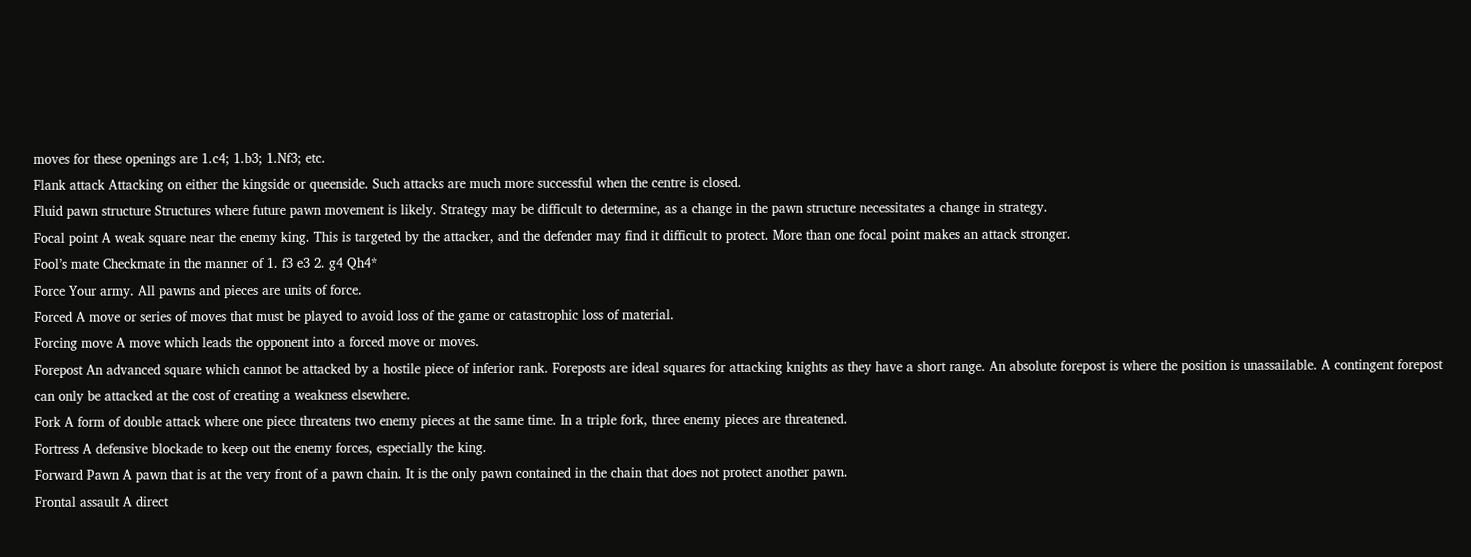moves for these openings are 1.c4; 1.b3; 1.Nf3; etc.
Flank attack Attacking on either the kingside or queenside. Such attacks are much more successful when the centre is closed.
Fluid pawn structure Structures where future pawn movement is likely. Strategy may be difficult to determine, as a change in the pawn structure necessitates a change in strategy.
Focal point A weak square near the enemy king. This is targeted by the attacker, and the defender may find it difficult to protect. More than one focal point makes an attack stronger.
Fool’s mate Checkmate in the manner of 1. f3 e3 2. g4 Qh4*
Force Your army. All pawns and pieces are units of force.
Forced A move or series of moves that must be played to avoid loss of the game or catastrophic loss of material.
Forcing move A move which leads the opponent into a forced move or moves.
Forepost An advanced square which cannot be attacked by a hostile piece of inferior rank. Foreposts are ideal squares for attacking knights as they have a short range. An absolute forepost is where the position is unassailable. A contingent forepost can only be attacked at the cost of creating a weakness elsewhere.
Fork A form of double attack where one piece threatens two enemy pieces at the same time. In a triple fork, three enemy pieces are threatened.
Fortress A defensive blockade to keep out the enemy forces, especially the king.
Forward Pawn A pawn that is at the very front of a pawn chain. It is the only pawn contained in the chain that does not protect another pawn.
Frontal assault A direct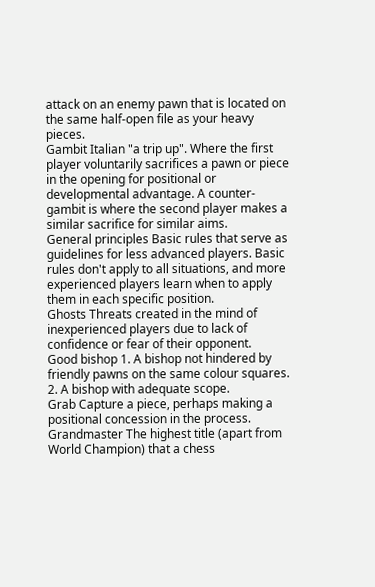attack on an enemy pawn that is located on the same half-open file as your heavy pieces.
Gambit Italian "a trip up". Where the first player voluntarily sacrifices a pawn or piece in the opening for positional or developmental advantage. A counter-gambit is where the second player makes a similar sacrifice for similar aims.
General principles Basic rules that serve as guidelines for less advanced players. Basic rules don't apply to all situations, and more experienced players learn when to apply them in each specific position.
Ghosts Threats created in the mind of inexperienced players due to lack of confidence or fear of their opponent.
Good bishop 1. A bishop not hindered by friendly pawns on the same colour squares.
2. A bishop with adequate scope.
Grab Capture a piece, perhaps making a positional concession in the process.
Grandmaster The highest title (apart from World Champion) that a chess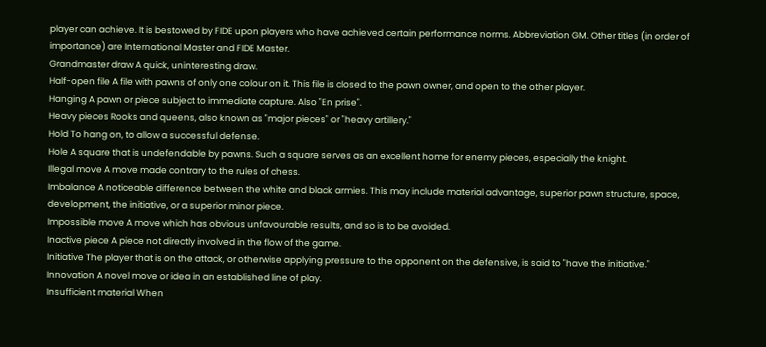player can achieve. It is bestowed by FIDE upon players who have achieved certain performance norms. Abbreviation GM. Other titles (in order of importance) are International Master and FIDE Master.
Grandmaster draw A quick, uninteresting draw.
Half-open file A file with pawns of only one colour on it. This file is closed to the pawn owner, and open to the other player.
Hanging A pawn or piece subject to immediate capture. Also "En prise".
Heavy pieces Rooks and queens, also known as "major pieces" or "heavy artillery."
Hold To hang on, to allow a successful defense.
Hole A square that is undefendable by pawns. Such a square serves as an excellent home for enemy pieces, especially the knight.
Illegal move A move made contrary to the rules of chess.
Imbalance A noticeable difference between the white and black armies. This may include material advantage, superior pawn structure, space, development, the initiative, or a superior minor piece.
Impossible move A move which has obvious unfavourable results, and so is to be avoided.
Inactive piece A piece not directly involved in the flow of the game.
Initiative The player that is on the attack, or otherwise applying pressure to the opponent on the defensive, is said to "have the initiative."
Innovation A novel move or idea in an established line of play.
Insufficient material When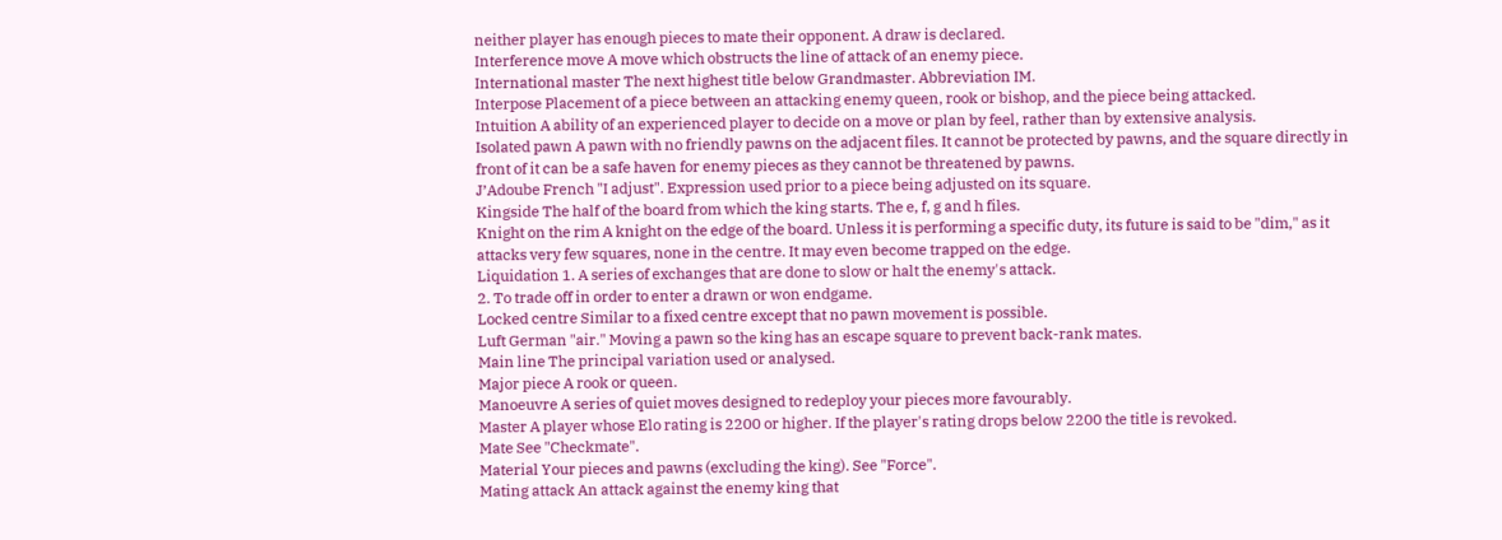neither player has enough pieces to mate their opponent. A draw is declared.
Interference move A move which obstructs the line of attack of an enemy piece.
International master The next highest title below Grandmaster. Abbreviation IM.
Interpose Placement of a piece between an attacking enemy queen, rook or bishop, and the piece being attacked.
Intuition A ability of an experienced player to decide on a move or plan by feel, rather than by extensive analysis.
Isolated pawn A pawn with no friendly pawns on the adjacent files. It cannot be protected by pawns, and the square directly in front of it can be a safe haven for enemy pieces as they cannot be threatened by pawns.
J’Adoube French "I adjust". Expression used prior to a piece being adjusted on its square.
Kingside The half of the board from which the king starts. The e, f, g and h files.
Knight on the rim A knight on the edge of the board. Unless it is performing a specific duty, its future is said to be "dim," as it attacks very few squares, none in the centre. It may even become trapped on the edge.
Liquidation 1. A series of exchanges that are done to slow or halt the enemy's attack.
2. To trade off in order to enter a drawn or won endgame.
Locked centre Similar to a fixed centre except that no pawn movement is possible.
Luft German "air." Moving a pawn so the king has an escape square to prevent back-rank mates.
Main line The principal variation used or analysed.
Major piece A rook or queen.
Manoeuvre A series of quiet moves designed to redeploy your pieces more favourably.
Master A player whose Elo rating is 2200 or higher. If the player's rating drops below 2200 the title is revoked.
Mate See "Checkmate".
Material Your pieces and pawns (excluding the king). See "Force".
Mating attack An attack against the enemy king that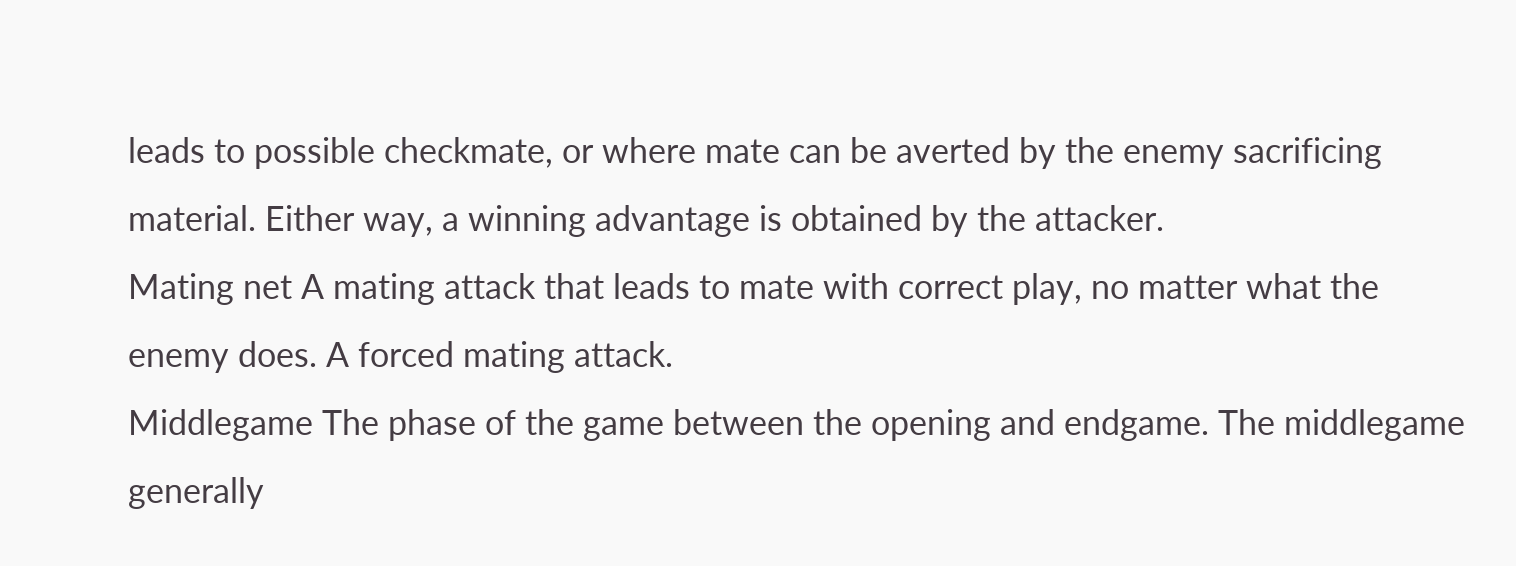leads to possible checkmate, or where mate can be averted by the enemy sacrificing material. Either way, a winning advantage is obtained by the attacker.
Mating net A mating attack that leads to mate with correct play, no matter what the enemy does. A forced mating attack.
Middlegame The phase of the game between the opening and endgame. The middlegame generally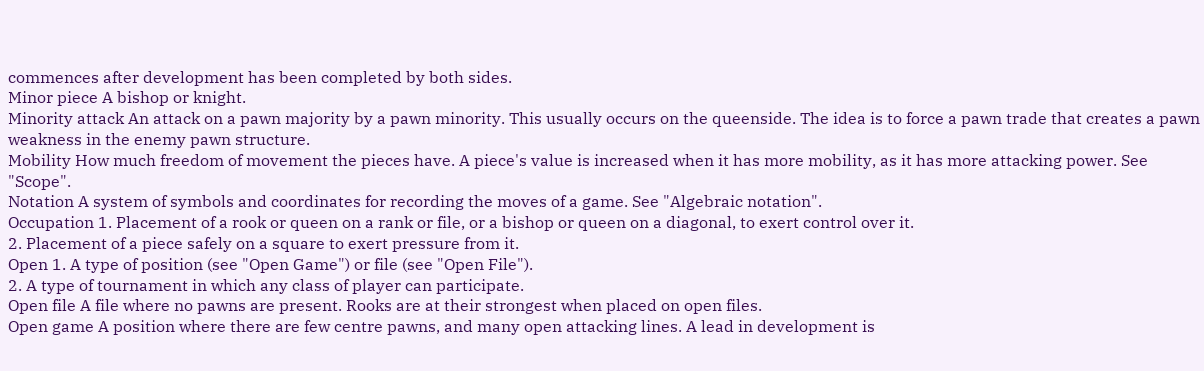commences after development has been completed by both sides.
Minor piece A bishop or knight.
Minority attack An attack on a pawn majority by a pawn minority. This usually occurs on the queenside. The idea is to force a pawn trade that creates a pawn weakness in the enemy pawn structure.
Mobility How much freedom of movement the pieces have. A piece's value is increased when it has more mobility, as it has more attacking power. See "Scope".
Notation A system of symbols and coordinates for recording the moves of a game. See "Algebraic notation".
Occupation 1. Placement of a rook or queen on a rank or file, or a bishop or queen on a diagonal, to exert control over it.
2. Placement of a piece safely on a square to exert pressure from it.
Open 1. A type of position (see "Open Game") or file (see "Open File").
2. A type of tournament in which any class of player can participate.
Open file A file where no pawns are present. Rooks are at their strongest when placed on open files.
Open game A position where there are few centre pawns, and many open attacking lines. A lead in development is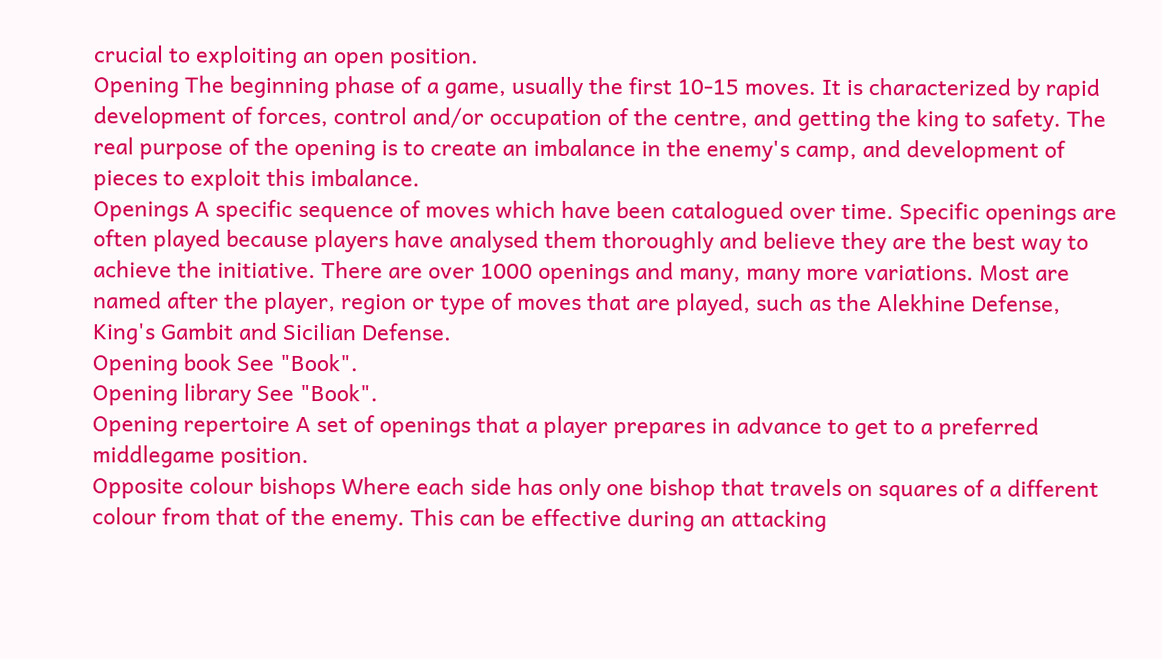crucial to exploiting an open position.
Opening The beginning phase of a game, usually the first 10-15 moves. It is characterized by rapid development of forces, control and/or occupation of the centre, and getting the king to safety. The real purpose of the opening is to create an imbalance in the enemy's camp, and development of pieces to exploit this imbalance.
Openings A specific sequence of moves which have been catalogued over time. Specific openings are often played because players have analysed them thoroughly and believe they are the best way to achieve the initiative. There are over 1000 openings and many, many more variations. Most are named after the player, region or type of moves that are played, such as the Alekhine Defense, King's Gambit and Sicilian Defense.
Opening book See "Book".
Opening library See "Book".
Opening repertoire A set of openings that a player prepares in advance to get to a preferred middlegame position.
Opposite colour bishops Where each side has only one bishop that travels on squares of a different colour from that of the enemy. This can be effective during an attacking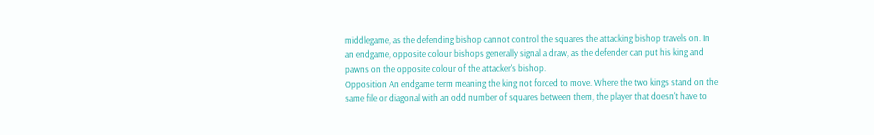middlegame, as the defending bishop cannot control the squares the attacking bishop travels on. In an endgame, opposite colour bishops generally signal a draw, as the defender can put his king and pawns on the opposite colour of the attacker's bishop.
Opposition An endgame term meaning the king not forced to move. Where the two kings stand on the same file or diagonal with an odd number of squares between them, the player that doesn't have to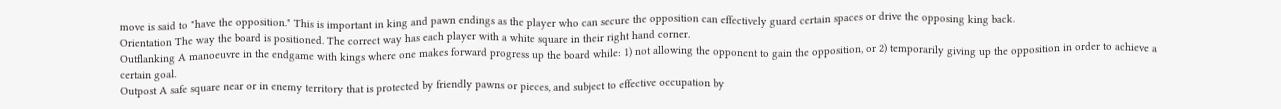move is said to "have the opposition." This is important in king and pawn endings as the player who can secure the opposition can effectively guard certain spaces or drive the opposing king back.
Orientation The way the board is positioned. The correct way has each player with a white square in their right hand corner.
Outflanking A manoeuvre in the endgame with kings where one makes forward progress up the board while: 1) not allowing the opponent to gain the opposition, or 2) temporarily giving up the opposition in order to achieve a certain goal.
Outpost A safe square near or in enemy territory that is protected by friendly pawns or pieces, and subject to effective occupation by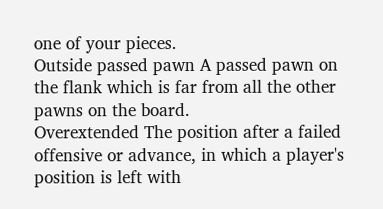one of your pieces.
Outside passed pawn A passed pawn on the flank which is far from all the other pawns on the board.
Overextended The position after a failed offensive or advance, in which a player's position is left with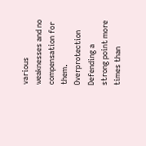various weaknesses and no compensation for them.
Overprotection Defending a strong point more times than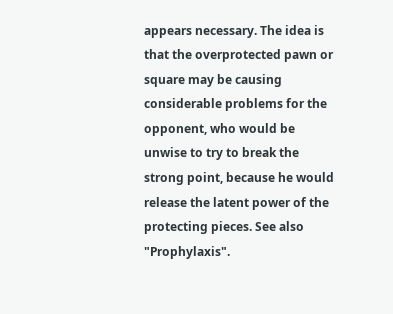appears necessary. The idea is that the overprotected pawn or square may be causing considerable problems for the opponent, who would be unwise to try to break the strong point, because he would release the latent power of the protecting pieces. See also "Prophylaxis".